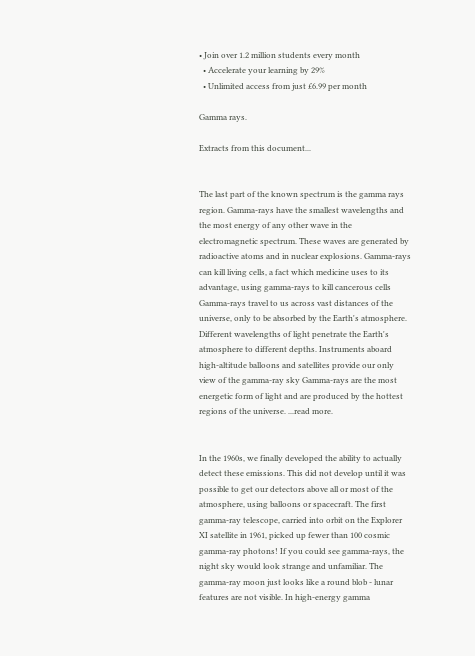• Join over 1.2 million students every month
  • Accelerate your learning by 29%
  • Unlimited access from just £6.99 per month

Gamma rays.

Extracts from this document...


The last part of the known spectrum is the gamma rays region. Gamma-rays have the smallest wavelengths and the most energy of any other wave in the electromagnetic spectrum. These waves are generated by radioactive atoms and in nuclear explosions. Gamma-rays can kill living cells, a fact which medicine uses to its advantage, using gamma-rays to kill cancerous cells Gamma-rays travel to us across vast distances of the universe, only to be absorbed by the Earth's atmosphere. Different wavelengths of light penetrate the Earth's atmosphere to different depths. Instruments aboard high-altitude balloons and satellites provide our only view of the gamma-ray sky Gamma-rays are the most energetic form of light and are produced by the hottest regions of the universe. ...read more.


In the 1960s, we finally developed the ability to actually detect these emissions. This did not develop until it was possible to get our detectors above all or most of the atmosphere, using balloons or spacecraft. The first gamma-ray telescope, carried into orbit on the Explorer XI satellite in 1961, picked up fewer than 100 cosmic gamma-ray photons! If you could see gamma-rays, the night sky would look strange and unfamiliar. The gamma-ray moon just looks like a round blob - lunar features are not visible. In high-energy gamma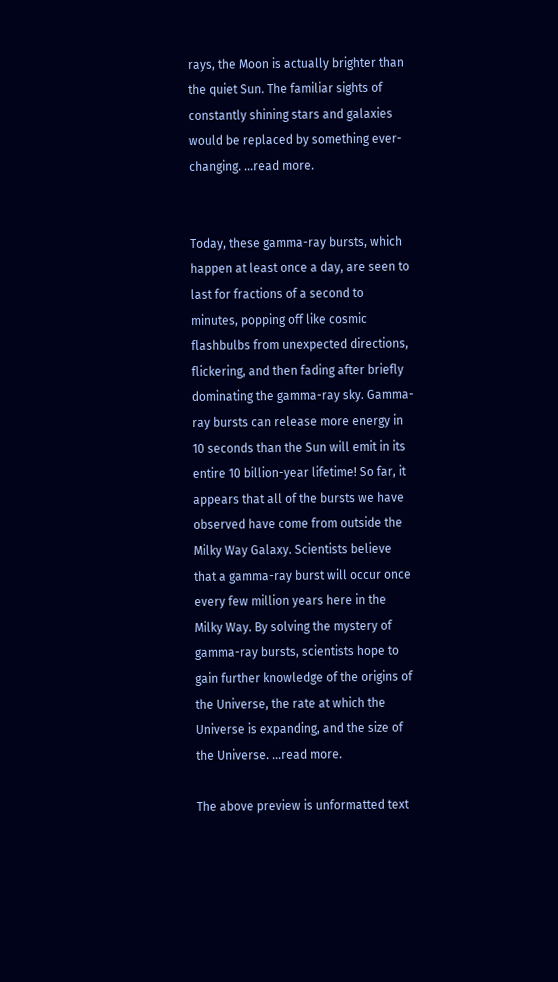rays, the Moon is actually brighter than the quiet Sun. The familiar sights of constantly shining stars and galaxies would be replaced by something ever-changing. ...read more.


Today, these gamma-ray bursts, which happen at least once a day, are seen to last for fractions of a second to minutes, popping off like cosmic flashbulbs from unexpected directions, flickering, and then fading after briefly dominating the gamma-ray sky. Gamma-ray bursts can release more energy in 10 seconds than the Sun will emit in its entire 10 billion-year lifetime! So far, it appears that all of the bursts we have observed have come from outside the Milky Way Galaxy. Scientists believe that a gamma-ray burst will occur once every few million years here in the Milky Way. By solving the mystery of gamma-ray bursts, scientists hope to gain further knowledge of the origins of the Universe, the rate at which the Universe is expanding, and the size of the Universe. ...read more.

The above preview is unformatted text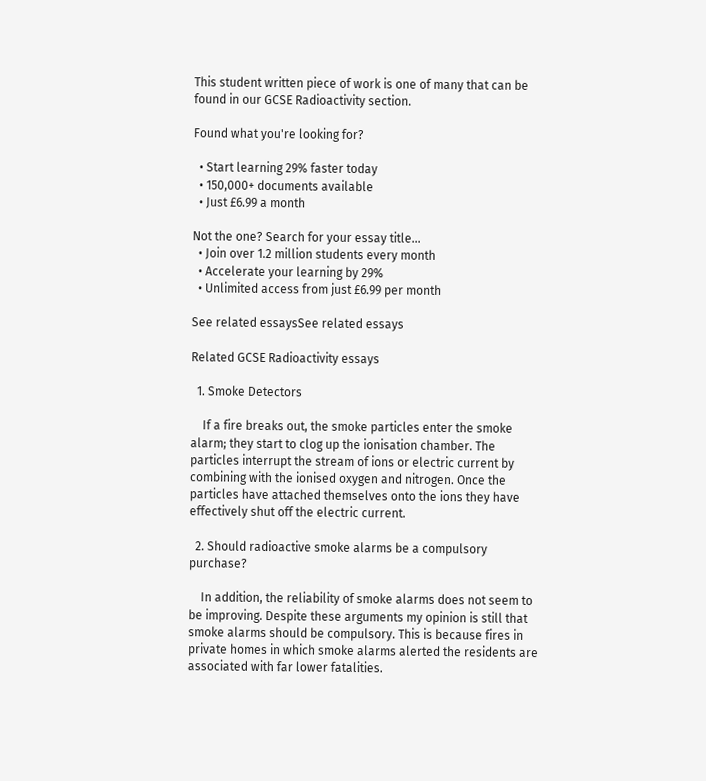This student written piece of work is one of many that can be found in our GCSE Radioactivity section.

Found what you're looking for?

  • Start learning 29% faster today
  • 150,000+ documents available
  • Just £6.99 a month

Not the one? Search for your essay title...
  • Join over 1.2 million students every month
  • Accelerate your learning by 29%
  • Unlimited access from just £6.99 per month

See related essaysSee related essays

Related GCSE Radioactivity essays

  1. Smoke Detectors

    If a fire breaks out, the smoke particles enter the smoke alarm; they start to clog up the ionisation chamber. The particles interrupt the stream of ions or electric current by combining with the ionised oxygen and nitrogen. Once the particles have attached themselves onto the ions they have effectively shut off the electric current.

  2. Should radioactive smoke alarms be a compulsory purchase?

    In addition, the reliability of smoke alarms does not seem to be improving. Despite these arguments my opinion is still that smoke alarms should be compulsory. This is because fires in private homes in which smoke alarms alerted the residents are associated with far lower fatalities.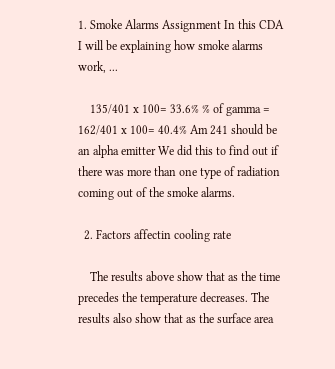1. Smoke Alarms Assignment In this CDA I will be explaining how smoke alarms work, ...

    135/401 x 100= 33.6% % of gamma = 162/401 x 100= 40.4% Am 241 should be an alpha emitter We did this to find out if there was more than one type of radiation coming out of the smoke alarms.

  2. Factors affectin cooling rate

    The results above show that as the time precedes the temperature decreases. The results also show that as the surface area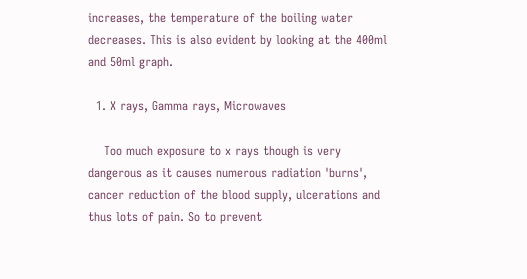increases, the temperature of the boiling water decreases. This is also evident by looking at the 400ml and 50ml graph.

  1. X rays, Gamma rays, Microwaves

    Too much exposure to x rays though is very dangerous as it causes numerous radiation 'burns', cancer reduction of the blood supply, ulcerations and thus lots of pain. So to prevent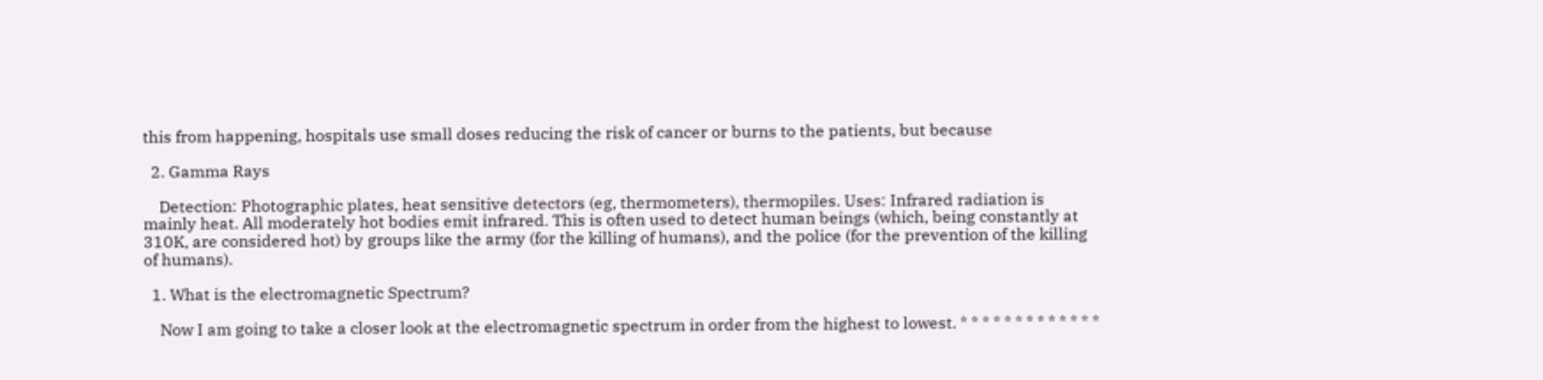this from happening, hospitals use small doses reducing the risk of cancer or burns to the patients, but because

  2. Gamma Rays

    Detection: Photographic plates, heat sensitive detectors (eg, thermometers), thermopiles. Uses: Infrared radiation is mainly heat. All moderately hot bodies emit infrared. This is often used to detect human beings (which, being constantly at 310K, are considered hot) by groups like the army (for the killing of humans), and the police (for the prevention of the killing of humans).

  1. What is the electromagnetic Spectrum?

    Now I am going to take a closer look at the electromagnetic spectrum in order from the highest to lowest. * * * * * * * * * * * * *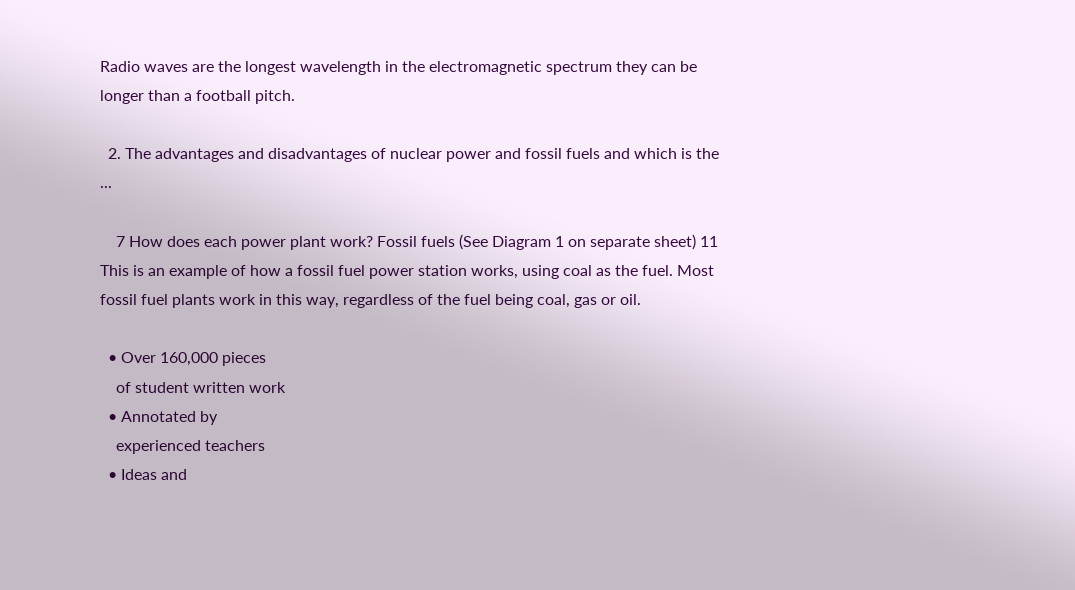Radio waves are the longest wavelength in the electromagnetic spectrum they can be longer than a football pitch.

  2. The advantages and disadvantages of nuclear power and fossil fuels and which is the ...

    7 How does each power plant work? Fossil fuels (See Diagram 1 on separate sheet) 11 This is an example of how a fossil fuel power station works, using coal as the fuel. Most fossil fuel plants work in this way, regardless of the fuel being coal, gas or oil.

  • Over 160,000 pieces
    of student written work
  • Annotated by
    experienced teachers
  • Ideas and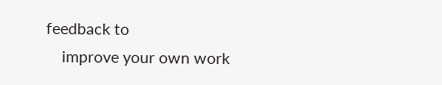feedback to
    improve your own work